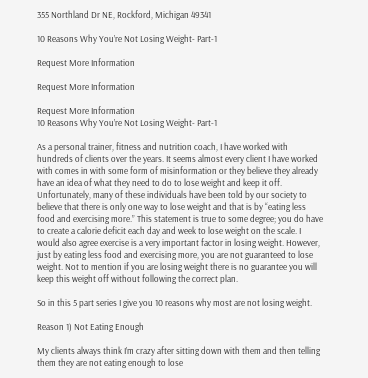355 Northland Dr NE, Rockford, Michigan 49341

10 Reasons Why You’re Not Losing Weight- Part-1

Request More Information

Request More Information

Request More Information
10 Reasons Why You’re Not Losing Weight- Part-1

As a personal trainer, fitness and nutrition coach, I have worked with hundreds of clients over the years. It seems almost every client I have worked with comes in with some form of misinformation or they believe they already have an idea of what they need to do to lose weight and keep it off. Unfortunately, many of these individuals have been told by our society to believe that there is only one way to lose weight and that is by “eating less food and exercising more.” This statement is true to some degree; you do have to create a calorie deficit each day and week to lose weight on the scale. I would also agree exercise is a very important factor in losing weight. However, just by eating less food and exercising more, you are not guaranteed to lose weight. Not to mention if you are losing weight there is no guarantee you will keep this weight off without following the correct plan.

So in this 5 part series I give you 10 reasons why most are not losing weight.

Reason 1) Not Eating Enough

My clients always think I’m crazy after sitting down with them and then telling them they are not eating enough to lose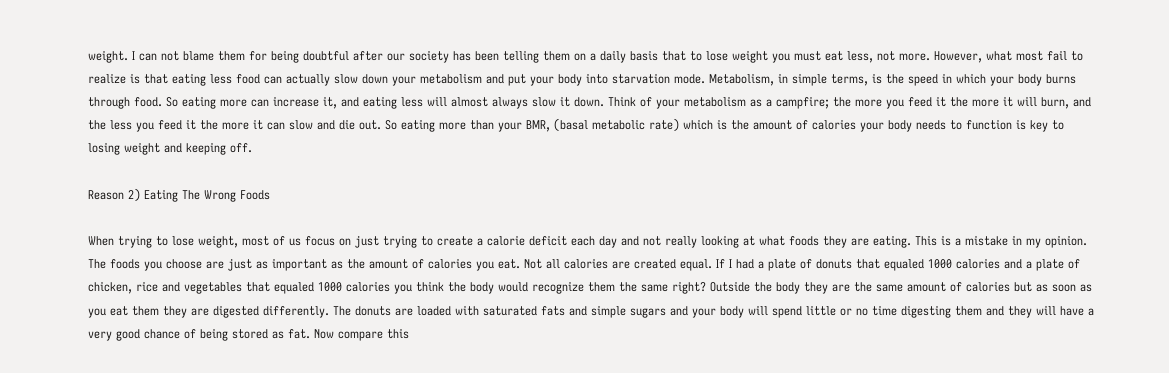weight. I can not blame them for being doubtful after our society has been telling them on a daily basis that to lose weight you must eat less, not more. However, what most fail to realize is that eating less food can actually slow down your metabolism and put your body into starvation mode. Metabolism, in simple terms, is the speed in which your body burns through food. So eating more can increase it, and eating less will almost always slow it down. Think of your metabolism as a campfire; the more you feed it the more it will burn, and the less you feed it the more it can slow and die out. So eating more than your BMR, (basal metabolic rate) which is the amount of calories your body needs to function is key to losing weight and keeping off.

Reason 2) Eating The Wrong Foods

When trying to lose weight, most of us focus on just trying to create a calorie deficit each day and not really looking at what foods they are eating. This is a mistake in my opinion. The foods you choose are just as important as the amount of calories you eat. Not all calories are created equal. If I had a plate of donuts that equaled 1000 calories and a plate of chicken, rice and vegetables that equaled 1000 calories you think the body would recognize them the same right? Outside the body they are the same amount of calories but as soon as you eat them they are digested differently. The donuts are loaded with saturated fats and simple sugars and your body will spend little or no time digesting them and they will have a very good chance of being stored as fat. Now compare this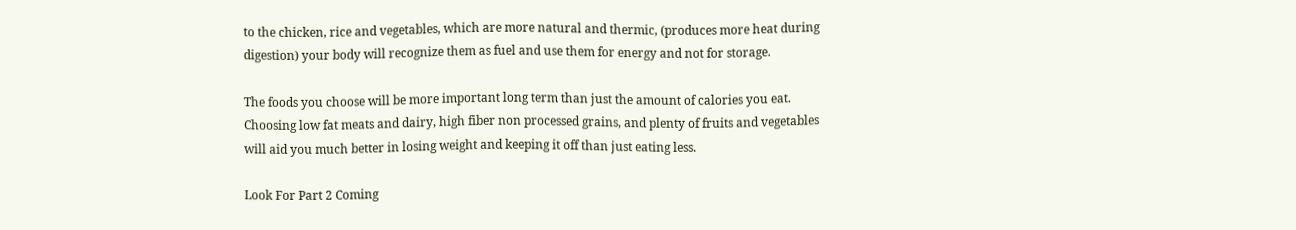to the chicken, rice and vegetables, which are more natural and thermic, (produces more heat during digestion) your body will recognize them as fuel and use them for energy and not for storage.

The foods you choose will be more important long term than just the amount of calories you eat. Choosing low fat meats and dairy, high fiber non processed grains, and plenty of fruits and vegetables will aid you much better in losing weight and keeping it off than just eating less.

Look For Part 2 Coming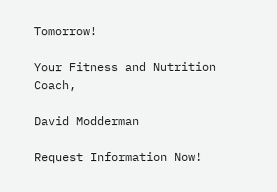Tomorrow!

Your Fitness and Nutrition Coach,

David Modderman

Request Information Now!